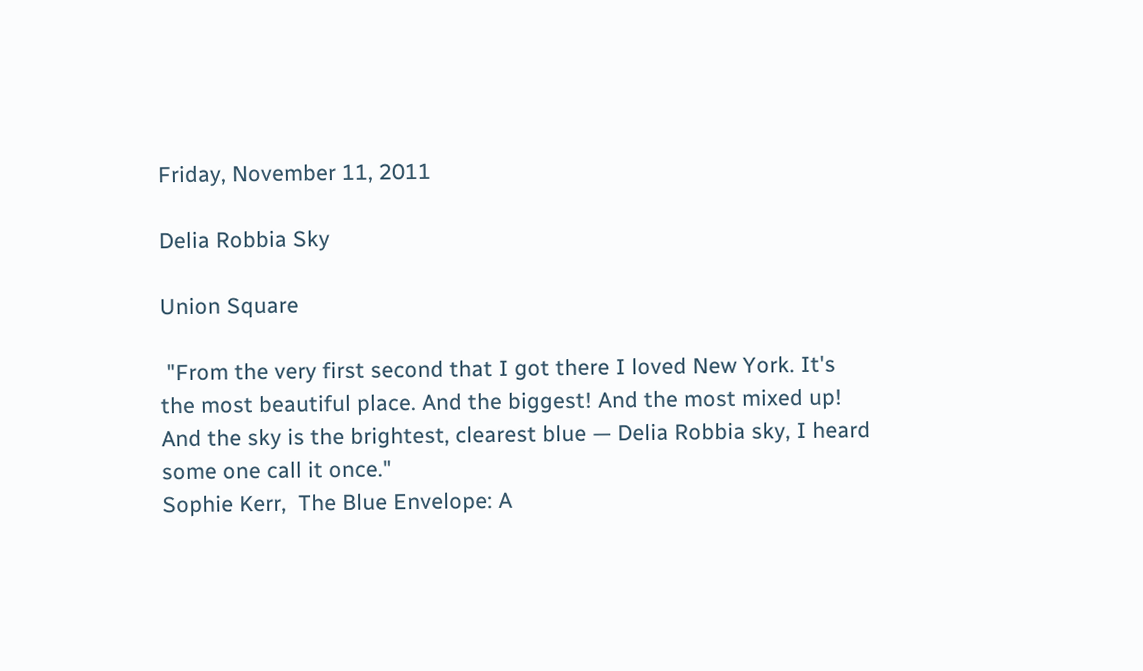Friday, November 11, 2011

Delia Robbia Sky

Union Square

 "From the very first second that I got there I loved New York. It's the most beautiful place. And the biggest! And the most mixed up! And the sky is the brightest, clearest blue — Delia Robbia sky, I heard some one call it once."
Sophie Kerr,  The Blue Envelope: A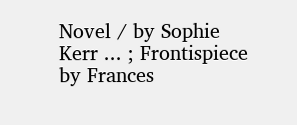Novel / by Sophie Kerr ... ; Frontispiece by Frances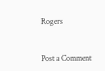Rogers


Post a Comment